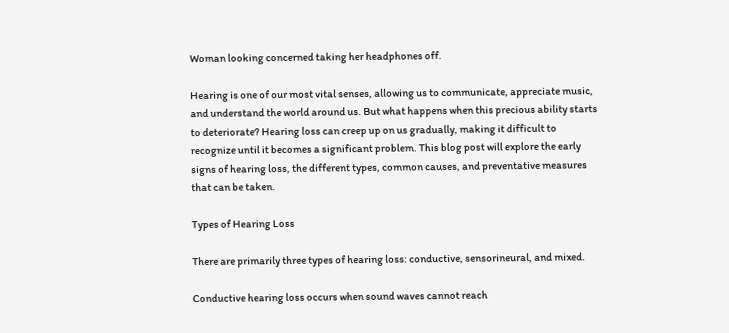Woman looking concerned taking her headphones off.

Hearing is one of our most vital senses, allowing us to communicate, appreciate music, and understand the world around us. But what happens when this precious ability starts to deteriorate? Hearing loss can creep up on us gradually, making it difficult to recognize until it becomes a significant problem. This blog post will explore the early signs of hearing loss, the different types, common causes, and preventative measures that can be taken.

Types of Hearing Loss

There are primarily three types of hearing loss: conductive, sensorineural, and mixed.

Conductive hearing loss occurs when sound waves cannot reach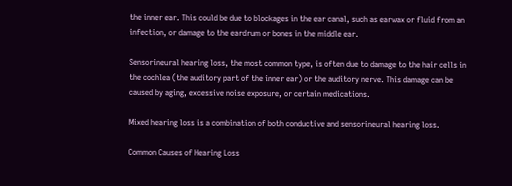the inner ear. This could be due to blockages in the ear canal, such as earwax or fluid from an infection, or damage to the eardrum or bones in the middle ear.

Sensorineural hearing loss, the most common type, is often due to damage to the hair cells in the cochlea (the auditory part of the inner ear) or the auditory nerve. This damage can be caused by aging, excessive noise exposure, or certain medications.

Mixed hearing loss is a combination of both conductive and sensorineural hearing loss.

Common Causes of Hearing Loss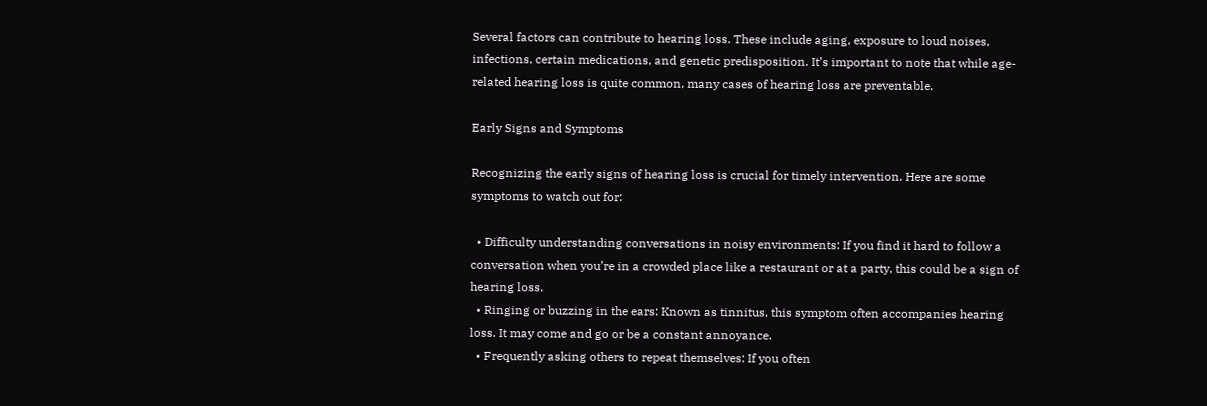Several factors can contribute to hearing loss. These include aging, exposure to loud noises, infections, certain medications, and genetic predisposition. It’s important to note that while age-related hearing loss is quite common, many cases of hearing loss are preventable.

Early Signs and Symptoms

Recognizing the early signs of hearing loss is crucial for timely intervention. Here are some symptoms to watch out for:

  • Difficulty understanding conversations in noisy environments: If you find it hard to follow a conversation when you’re in a crowded place like a restaurant or at a party, this could be a sign of hearing loss.
  • Ringing or buzzing in the ears: Known as tinnitus, this symptom often accompanies hearing loss. It may come and go or be a constant annoyance.
  • Frequently asking others to repeat themselves: If you often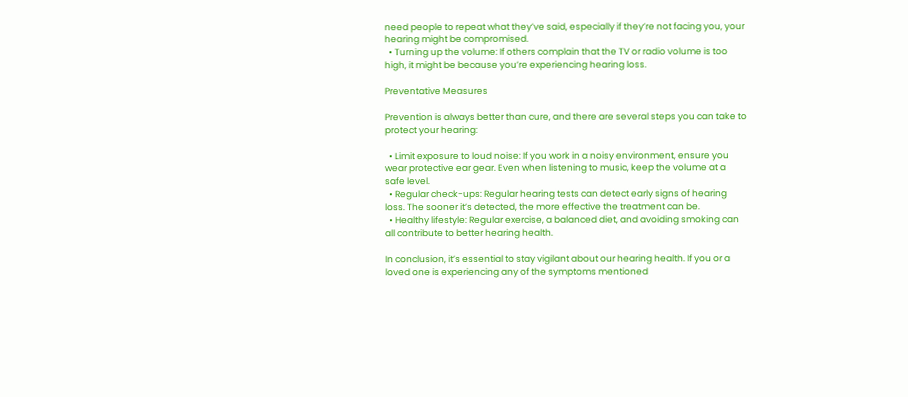need people to repeat what they’ve said, especially if they’re not facing you, your hearing might be compromised.
  • Turning up the volume: If others complain that the TV or radio volume is too high, it might be because you’re experiencing hearing loss.

Preventative Measures

Prevention is always better than cure, and there are several steps you can take to protect your hearing:

  • Limit exposure to loud noise: If you work in a noisy environment, ensure you wear protective ear gear. Even when listening to music, keep the volume at a safe level.
  • Regular check-ups: Regular hearing tests can detect early signs of hearing loss. The sooner it’s detected, the more effective the treatment can be.
  • Healthy lifestyle: Regular exercise, a balanced diet, and avoiding smoking can all contribute to better hearing health.

In conclusion, it’s essential to stay vigilant about our hearing health. If you or a loved one is experiencing any of the symptoms mentioned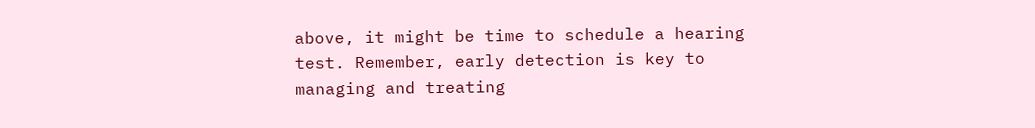above, it might be time to schedule a hearing test. Remember, early detection is key to managing and treating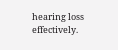hearing loss effectively.